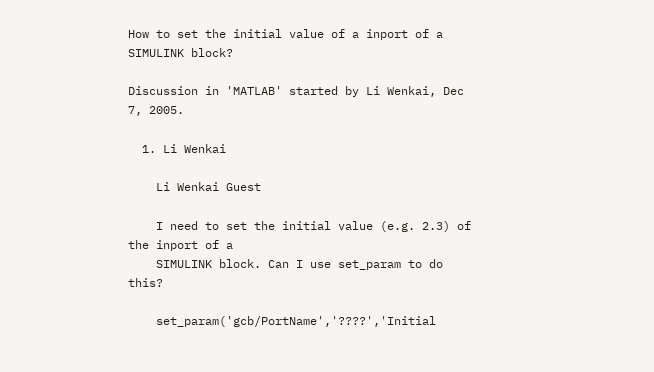How to set the initial value of a inport of a SIMULINK block?

Discussion in 'MATLAB' started by Li Wenkai, Dec 7, 2005.

  1. Li Wenkai

    Li Wenkai Guest

    I need to set the initial value (e.g. 2.3) of the inport of a
    SIMULINK block. Can I use set_param to do this?

    set_param('gcb/PortName','????','Initial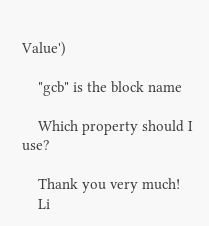Value')

    "gcb" is the block name

    Which property should I use?

    Thank you very much!
    Li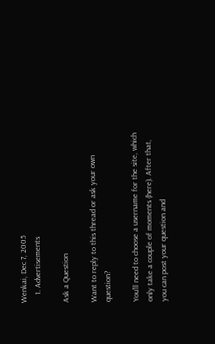Wenkai, Dec 7, 2005
    1. Advertisements

Ask a Question

Want to reply to this thread or ask your own question?

You'll need to choose a username for the site, which only take a couple of moments (here). After that, you can post your question and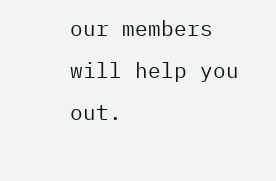our members will help you out.